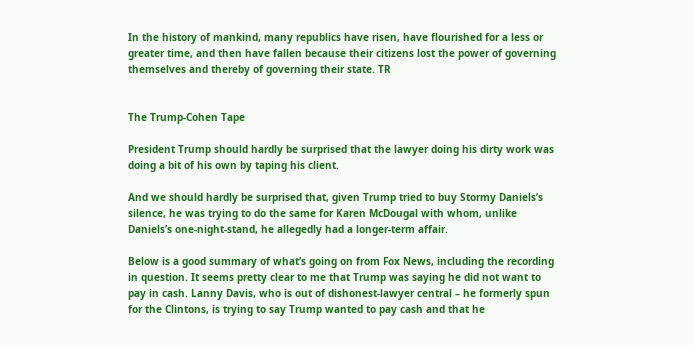In the history of mankind, many republics have risen, have flourished for a less or greater time, and then have fallen because their citizens lost the power of governing themselves and thereby of governing their state. TR


The Trump-Cohen Tape

President Trump should hardly be surprised that the lawyer doing his dirty work was doing a bit of his own by taping his client.

And we should hardly be surprised that, given Trump tried to buy Stormy Daniels’s silence, he was trying to do the same for Karen McDougal with whom, unlike Daniels’s one-night-stand, he allegedly had a longer-term affair.

Below is a good summary of what’s going on from Fox News, including the recording in question. It seems pretty clear to me that Trump was saying he did not want to pay in cash. Lanny Davis, who is out of dishonest-lawyer central – he formerly spun for the Clintons, is trying to say Trump wanted to pay cash and that he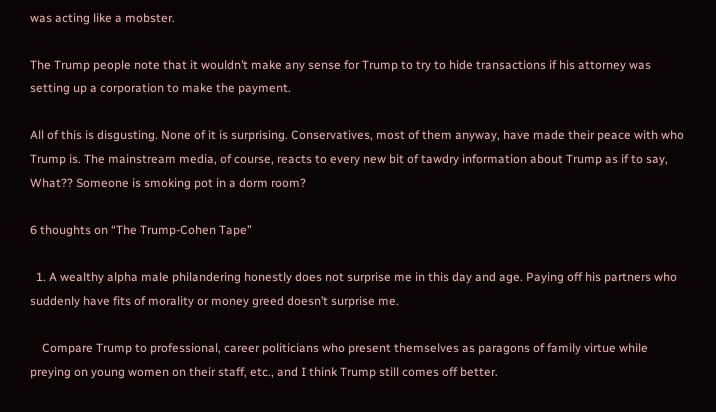was acting like a mobster.

The Trump people note that it wouldn’t make any sense for Trump to try to hide transactions if his attorney was setting up a corporation to make the payment.

All of this is disgusting. None of it is surprising. Conservatives, most of them anyway, have made their peace with who Trump is. The mainstream media, of course, reacts to every new bit of tawdry information about Trump as if to say, What?? Someone is smoking pot in a dorm room?

6 thoughts on “The Trump-Cohen Tape”

  1. A wealthy alpha male philandering honestly does not surprise me in this day and age. Paying off his partners who suddenly have fits of morality or money greed doesn’t surprise me.

    Compare Trump to professional, career politicians who present themselves as paragons of family virtue while preying on young women on their staff, etc., and I think Trump still comes off better.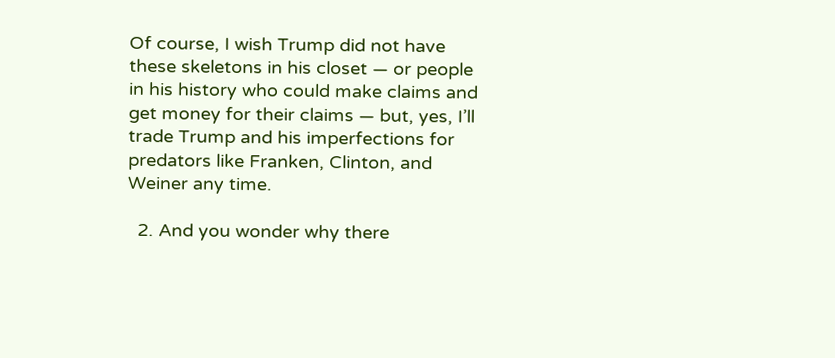Of course, I wish Trump did not have these skeletons in his closet — or people in his history who could make claims and get money for their claims — but, yes, I’ll trade Trump and his imperfections for predators like Franken, Clinton, and Weiner any time.

  2. And you wonder why there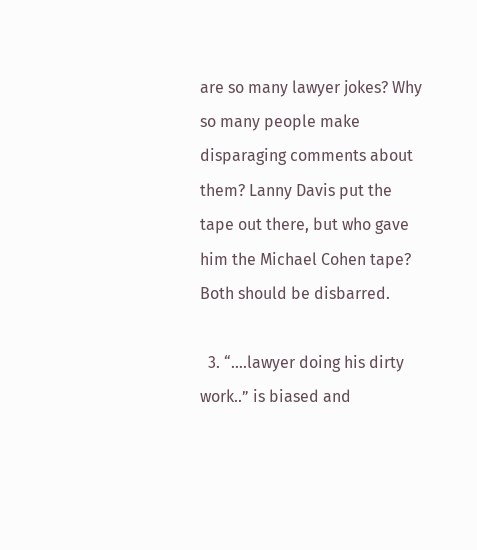are so many lawyer jokes? Why so many people make disparaging comments about them? Lanny Davis put the tape out there, but who gave him the Michael Cohen tape? Both should be disbarred.

  3. “….lawyer doing his dirty work..” is biased and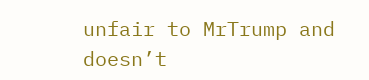unfair to MrTrump and doesn’t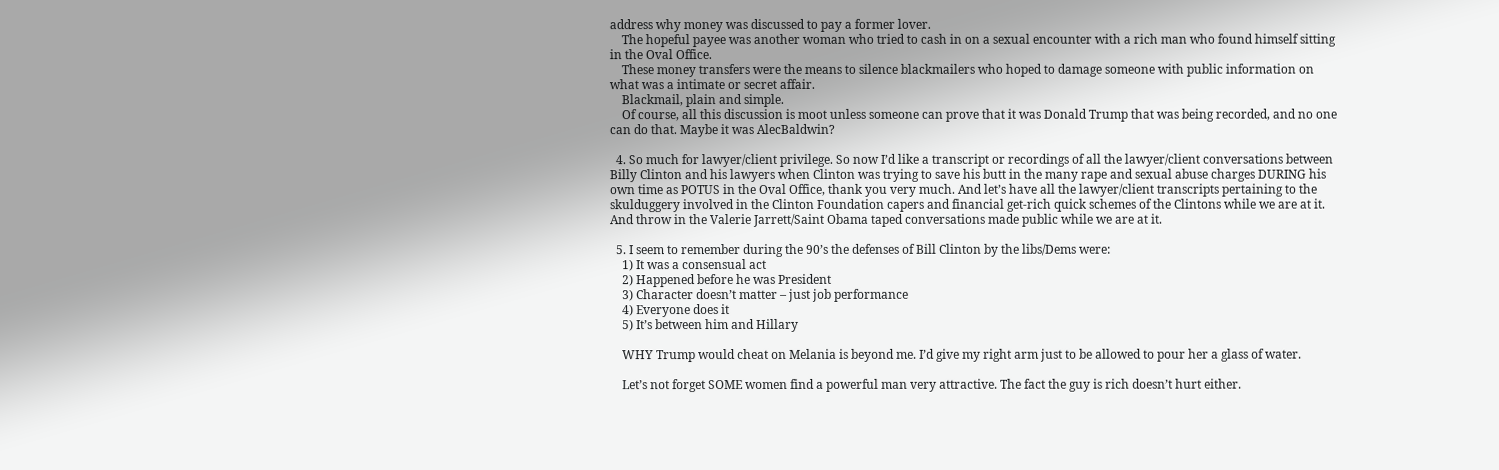address why money was discussed to pay a former lover.
    The hopeful payee was another woman who tried to cash in on a sexual encounter with a rich man who found himself sitting in the Oval Office.
    These money transfers were the means to silence blackmailers who hoped to damage someone with public information on what was a intimate or secret affair.
    Blackmail, plain and simple.
    Of course, all this discussion is moot unless someone can prove that it was Donald Trump that was being recorded, and no one can do that. Maybe it was AlecBaldwin?

  4. So much for lawyer/client privilege. So now I’d like a transcript or recordings of all the lawyer/client conversations between Billy Clinton and his lawyers when Clinton was trying to save his butt in the many rape and sexual abuse charges DURING his own time as POTUS in the Oval Office, thank you very much. And let’s have all the lawyer/client transcripts pertaining to the skulduggery involved in the Clinton Foundation capers and financial get-rich quick schemes of the Clintons while we are at it. And throw in the Valerie Jarrett/Saint Obama taped conversations made public while we are at it.

  5. I seem to remember during the 90’s the defenses of Bill Clinton by the libs/Dems were:
    1) It was a consensual act
    2) Happened before he was President
    3) Character doesn’t matter – just job performance
    4) Everyone does it
    5) It’s between him and Hillary

    WHY Trump would cheat on Melania is beyond me. I’d give my right arm just to be allowed to pour her a glass of water.

    Let’s not forget SOME women find a powerful man very attractive. The fact the guy is rich doesn’t hurt either.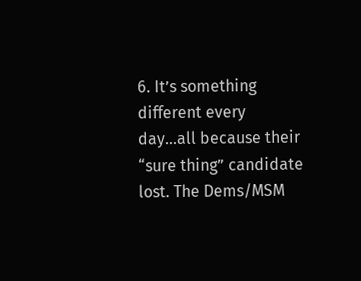6. It’s something different every day…all because their “sure thing” candidate lost. The Dems/MSM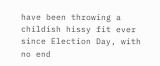have been throwing a childish hissy fit ever since Election Day, with no end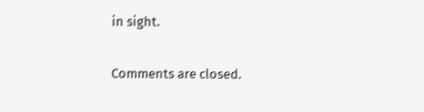in sight.

Comments are closed.